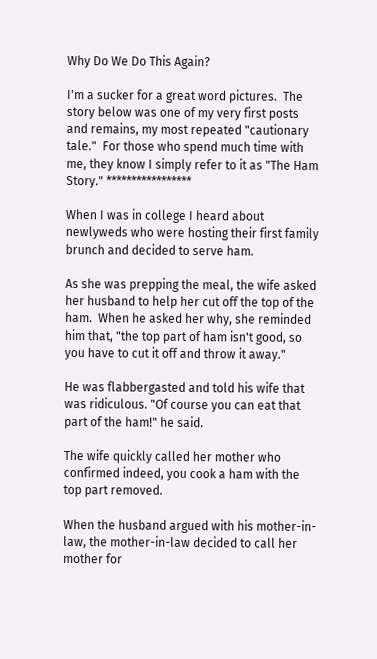Why Do We Do This Again?

I'm a sucker for a great word pictures.  The story below was one of my very first posts and remains, my most repeated "cautionary tale."  For those who spend much time with me, they know I simply refer to it as "The Ham Story." *****************

When I was in college I heard about newlyweds who were hosting their first family brunch and decided to serve ham.

As she was prepping the meal, the wife asked her husband to help her cut off the top of the ham.  When he asked her why, she reminded him that, "the top part of ham isn't good, so you have to cut it off and throw it away."

He was flabbergasted and told his wife that was ridiculous. "Of course you can eat that part of the ham!" he said.

The wife quickly called her mother who confirmed indeed, you cook a ham with the top part removed.

When the husband argued with his mother-in-law, the mother-in-law decided to call her mother for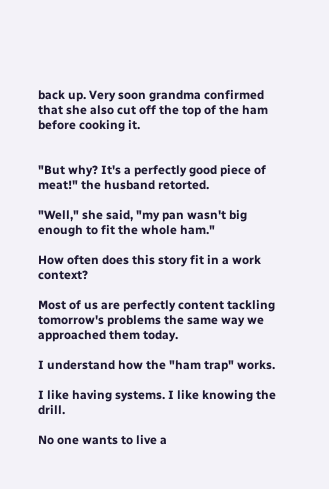back up. Very soon grandma confirmed that she also cut off the top of the ham before cooking it.


"But why? It's a perfectly good piece of meat!" the husband retorted.

"Well," she said, "my pan wasn't big enough to fit the whole ham."

How often does this story fit in a work context?

Most of us are perfectly content tackling tomorrow's problems the same way we approached them today.

I understand how the "ham trap" works.

I like having systems. I like knowing the drill.

No one wants to live a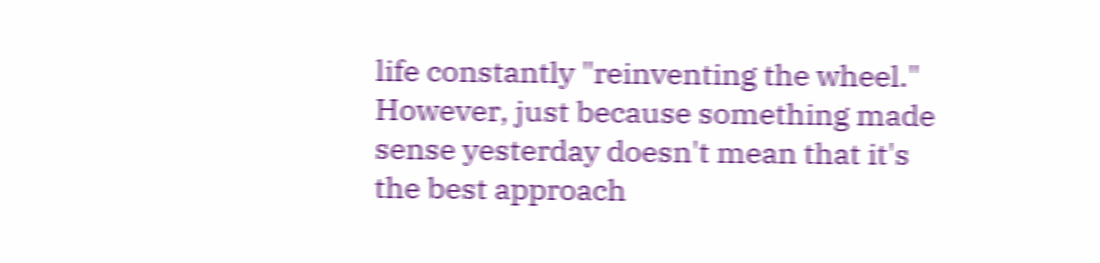life constantly "reinventing the wheel."  However, just because something made sense yesterday doesn't mean that it's the best approach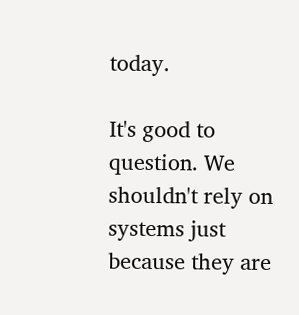today.

It's good to question. We shouldn't rely on systems just because they are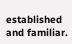established and familiar.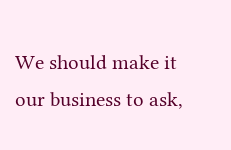We should make it our business to ask,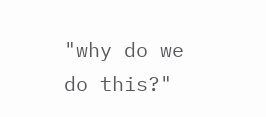"why do we do this?"